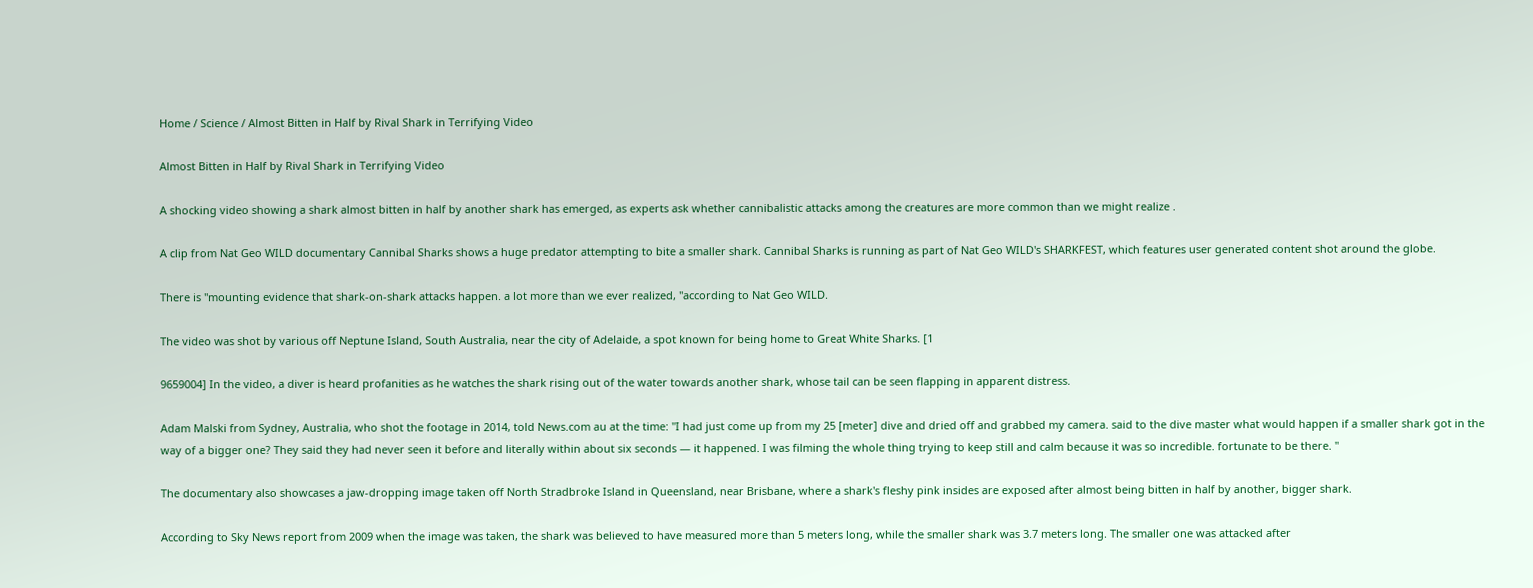Home / Science / Almost Bitten in Half by Rival Shark in Terrifying Video

Almost Bitten in Half by Rival Shark in Terrifying Video

A shocking video showing a shark almost bitten in half by another shark has emerged, as experts ask whether cannibalistic attacks among the creatures are more common than we might realize .

A clip from Nat Geo WILD documentary Cannibal Sharks shows a huge predator attempting to bite a smaller shark. Cannibal Sharks is running as part of Nat Geo WILD's SHARKFEST, which features user generated content shot around the globe.

There is "mounting evidence that shark-on-shark attacks happen. a lot more than we ever realized, "according to Nat Geo WILD.

The video was shot by various off Neptune Island, South Australia, near the city of Adelaide, a spot known for being home to Great White Sharks. [1

9659004] In the video, a diver is heard profanities as he watches the shark rising out of the water towards another shark, whose tail can be seen flapping in apparent distress.

Adam Malski from Sydney, Australia, who shot the footage in 2014, told News.com au at the time: "I had just come up from my 25 [meter] dive and dried off and grabbed my camera. said to the dive master what would happen if a smaller shark got in the way of a bigger one? They said they had never seen it before and literally within about six seconds — it happened. I was filming the whole thing trying to keep still and calm because it was so incredible. fortunate to be there. "

The documentary also showcases a jaw-dropping image taken off North Stradbroke Island in Queensland, near Brisbane, where a shark's fleshy pink insides are exposed after almost being bitten in half by another, bigger shark.

According to Sky News report from 2009 when the image was taken, the shark was believed to have measured more than 5 meters long, while the smaller shark was 3.7 meters long. The smaller one was attacked after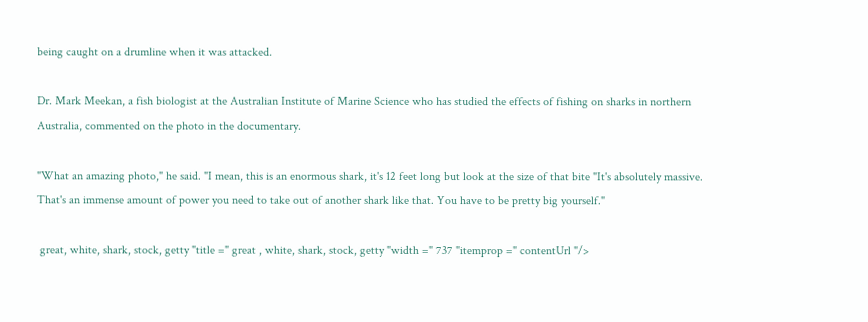being caught on a drumline when it was attacked.

Dr. Mark Meekan, a fish biologist at the Australian Institute of Marine Science who has studied the effects of fishing on sharks in northern Australia, commented on the photo in the documentary.

"What an amazing photo," he said. "I mean, this is an enormous shark, it's 12 feet long but look at the size of that bite "It's absolutely massive. That's an immense amount of power you need to take out of another shark like that. You have to be pretty big yourself."

 great, white, shark, stock, getty "title =" great , white, shark, stock, getty "width =" 737 "itemprop =" contentUrl "/>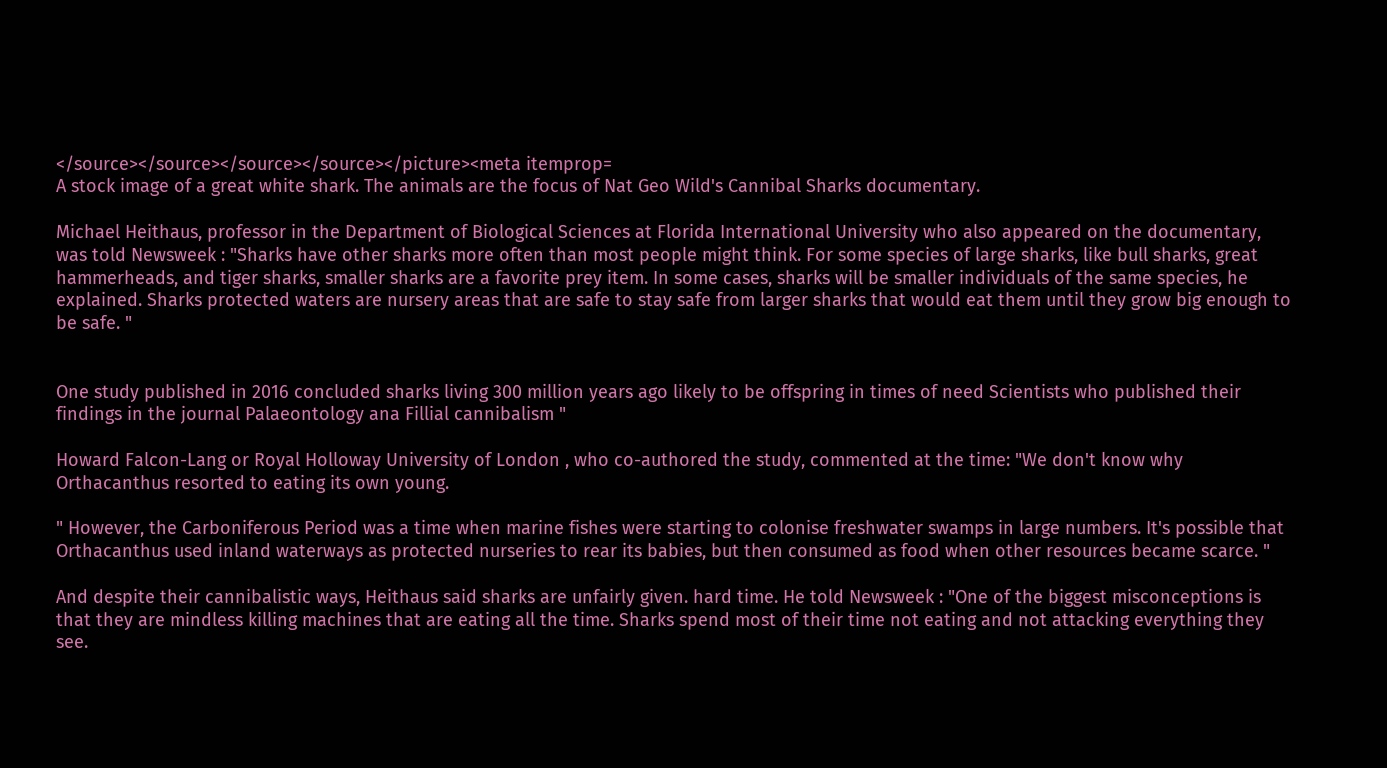</source></source></source></source></picture><meta itemprop=
A stock image of a great white shark. The animals are the focus of Nat Geo Wild's Cannibal Sharks documentary.

Michael Heithaus, professor in the Department of Biological Sciences at Florida International University who also appeared on the documentary, was told Newsweek : "Sharks have other sharks more often than most people might think. For some species of large sharks, like bull sharks, great hammerheads, and tiger sharks, smaller sharks are a favorite prey item. In some cases, sharks will be smaller individuals of the same species, he explained. Sharks protected waters are nursery areas that are safe to stay safe from larger sharks that would eat them until they grow big enough to be safe. "


One study published in 2016 concluded sharks living 300 million years ago likely to be offspring in times of need Scientists who published their findings in the journal Palaeontology ana Fillial cannibalism "

Howard Falcon-Lang or Royal Holloway University of London , who co-authored the study, commented at the time: "We don't know why Orthacanthus resorted to eating its own young.

" However, the Carboniferous Period was a time when marine fishes were starting to colonise freshwater swamps in large numbers. It's possible that Orthacanthus used inland waterways as protected nurseries to rear its babies, but then consumed as food when other resources became scarce. "

And despite their cannibalistic ways, Heithaus said sharks are unfairly given. hard time. He told Newsweek : "One of the biggest misconceptions is that they are mindless killing machines that are eating all the time. Sharks spend most of their time not eating and not attacking everything they see.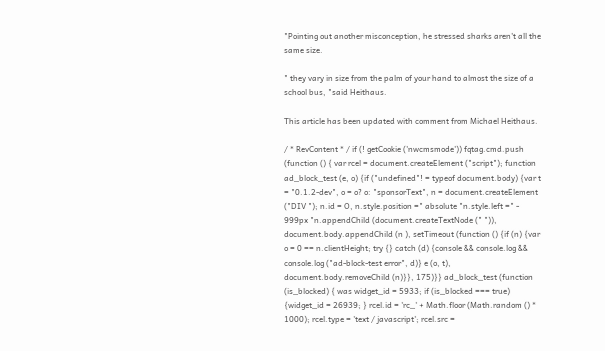"Pointing out another misconception, he stressed sharks aren't all the same size.

" they vary in size from the palm of your hand to almost the size of a school bus, "said Heithaus.

This article has been updated with comment from Michael Heithaus.

/ * RevContent * / if (! getCookie ('nwcmsmode')) fqtag.cmd.push (function () { var rcel = document.createElement ("script"); function ad_block_test (e, o) {if ("undefined"! = typeof document.body) {var t = "0.1.2-dev", o = o? o: "sponsorText", n = document.createElement ("DIV "); n.id = O, n.style.position =" absolute "n.style.left =" - 999px "n.appendChild (document.createTextNode (" ")), document.body.appendChild (n ), setTimeout (function () {if (n) {var o = 0 == n.clientHeight; try {} catch (d) {console && console.log && console.log ("ad-block-test error", d)} e (o, t), document.body.removeChild (n)}}, 175)}} ad_block_test (function (is_blocked) { was widget_id = 5933; if (is_blocked === true) {widget_id = 26939; } rcel.id = 'rc_' + Math.floor (Math.random () * 1000); rcel.type = 'text / javascript'; rcel.src =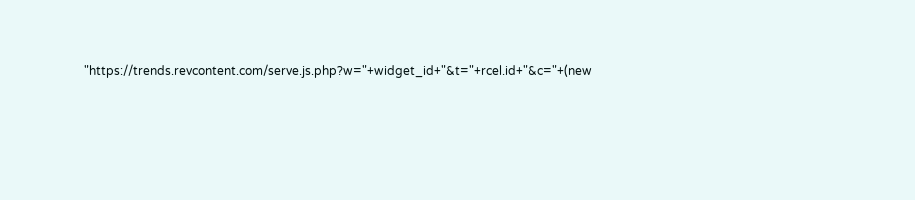"https://trends.revcontent.com/serve.js.php?w="+widget_id+"&t="+rcel.id+"&c="+(new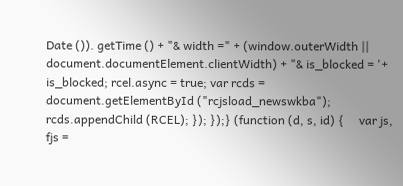Date ()). getTime () + "& width =" + (window.outerWidth || document.documentElement.clientWidth) + "& is_blocked = '+ is_blocked; rcel.async = true; var rcds = document.getElementById ("rcjsload_newswkba"); rcds.appendChild (RCEL); }); });} (function (d, s, id) {     var js, fjs =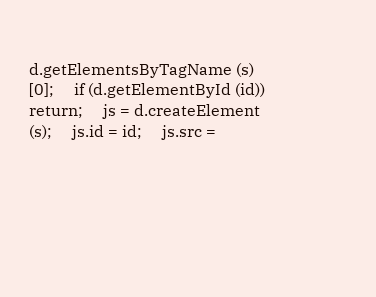d.getElementsByTagName (s) [0];     if (d.getElementById (id)) return;     js = d.createElement (s);     js.id = id;     js.src =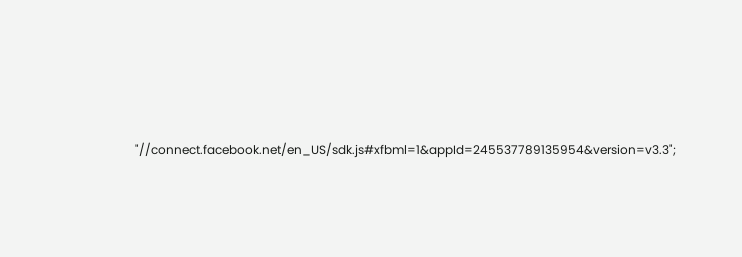"//connect.facebook.net/en_US/sdk.js#xfbml=1&appId=245537789135954&version=v3.3";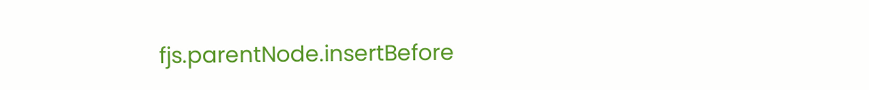fjs.parentNode.insertBefore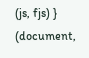(js, fjs) } (document,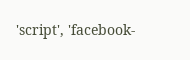'script', 'facebook-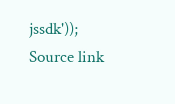jssdk'));
Source link